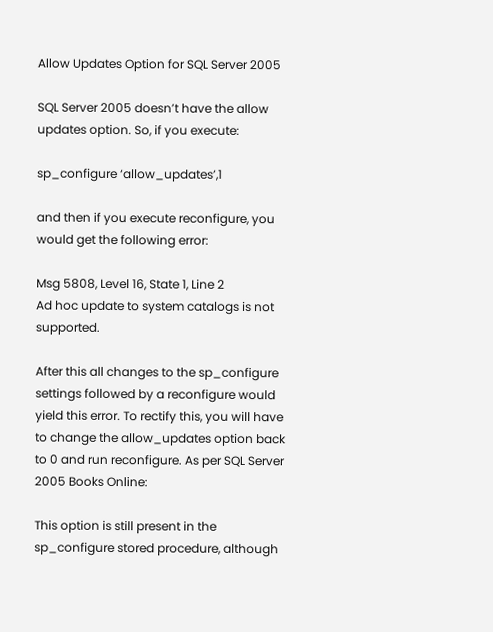Allow Updates Option for SQL Server 2005

SQL Server 2005 doesn’t have the allow updates option. So, if you execute:

sp_configure ‘allow_updates’,1

and then if you execute reconfigure, you would get the following error:

Msg 5808, Level 16, State 1, Line 2
Ad hoc update to system catalogs is not supported.

After this all changes to the sp_configure settings followed by a reconfigure would yield this error. To rectify this, you will have to change the allow_updates option back to 0 and run reconfigure. As per SQL Server 2005 Books Online:

This option is still present in the sp_configure stored procedure, although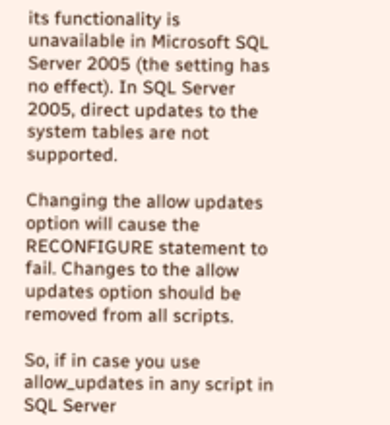its functionality is unavailable in Microsoft SQL Server 2005 (the setting has no effect). In SQL Server 2005, direct updates to the system tables are not supported.

Changing the allow updates option will cause the RECONFIGURE statement to fail. Changes to the allow updates option should be removed from all scripts.

So, if in case you use allow_updates in any script in SQL Server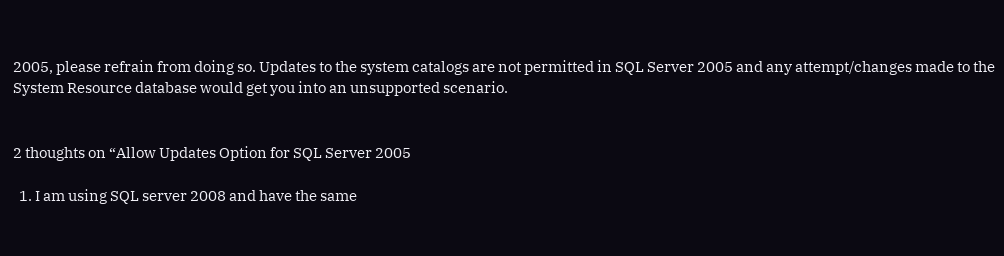2005, please refrain from doing so. Updates to the system catalogs are not permitted in SQL Server 2005 and any attempt/changes made to the System Resource database would get you into an unsupported scenario.


2 thoughts on “Allow Updates Option for SQL Server 2005

  1. I am using SQL server 2008 and have the same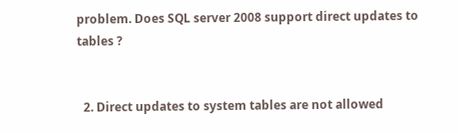problem. Does SQL server 2008 support direct updates to tables ?


  2. Direct updates to system tables are not allowed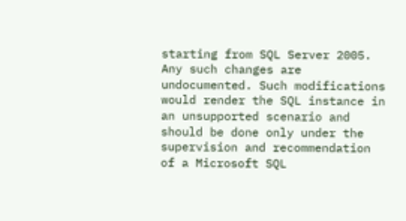starting from SQL Server 2005. Any such changes are undocumented. Such modifications would render the SQL instance in an unsupported scenario and should be done only under the supervision and recommendation of a Microsoft SQL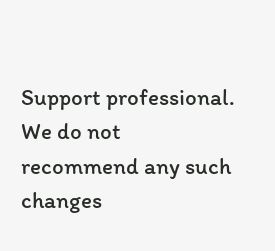Support professional. We do not recommend any such changes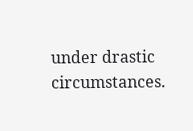under drastic circumstances.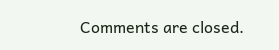Comments are closed.